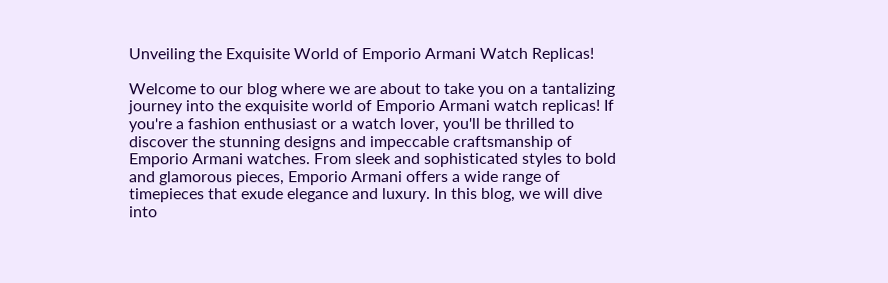Unveiling the Exquisite World of Emporio Armani Watch Replicas!

Welcome to our blog where we are about to take you on a tantalizing journey into the exquisite world of Emporio Armani watch replicas! If you're a fashion enthusiast or a watch lover, you'll be thrilled to discover the stunning designs and impeccable craftsmanship of Emporio Armani watches. From sleek and sophisticated styles to bold and glamorous pieces, Emporio Armani offers a wide range of timepieces that exude elegance and luxury. In this blog, we will dive into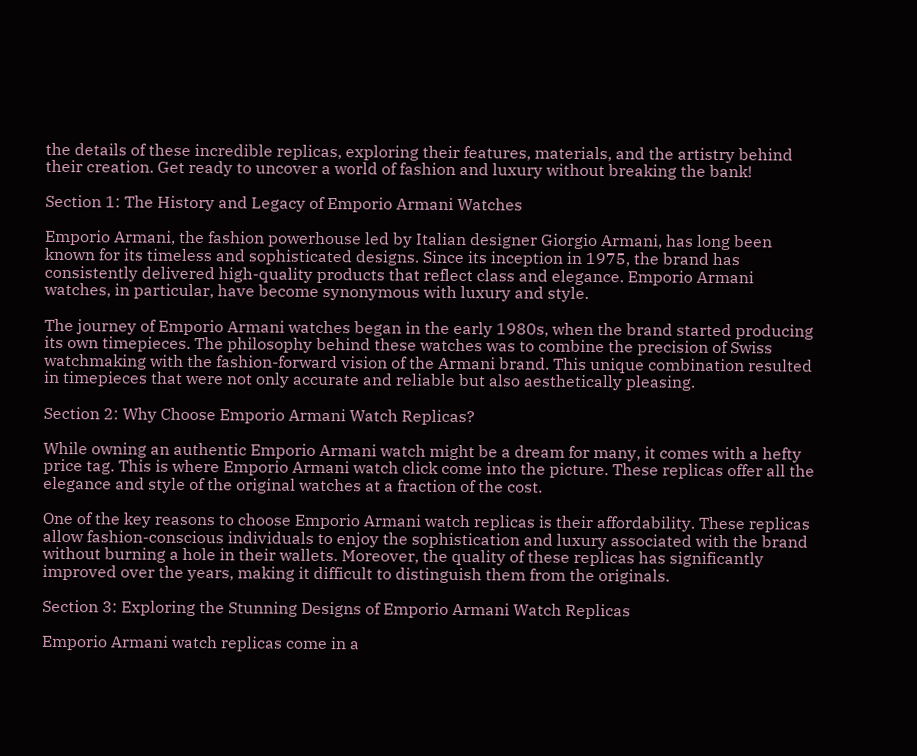the details of these incredible replicas, exploring their features, materials, and the artistry behind their creation. Get ready to uncover a world of fashion and luxury without breaking the bank!

Section 1: The History and Legacy of Emporio Armani Watches

Emporio Armani, the fashion powerhouse led by Italian designer Giorgio Armani, has long been known for its timeless and sophisticated designs. Since its inception in 1975, the brand has consistently delivered high-quality products that reflect class and elegance. Emporio Armani watches, in particular, have become synonymous with luxury and style.

The journey of Emporio Armani watches began in the early 1980s, when the brand started producing its own timepieces. The philosophy behind these watches was to combine the precision of Swiss watchmaking with the fashion-forward vision of the Armani brand. This unique combination resulted in timepieces that were not only accurate and reliable but also aesthetically pleasing.

Section 2: Why Choose Emporio Armani Watch Replicas?

While owning an authentic Emporio Armani watch might be a dream for many, it comes with a hefty price tag. This is where Emporio Armani watch click come into the picture. These replicas offer all the elegance and style of the original watches at a fraction of the cost.

One of the key reasons to choose Emporio Armani watch replicas is their affordability. These replicas allow fashion-conscious individuals to enjoy the sophistication and luxury associated with the brand without burning a hole in their wallets. Moreover, the quality of these replicas has significantly improved over the years, making it difficult to distinguish them from the originals.

Section 3: Exploring the Stunning Designs of Emporio Armani Watch Replicas

Emporio Armani watch replicas come in a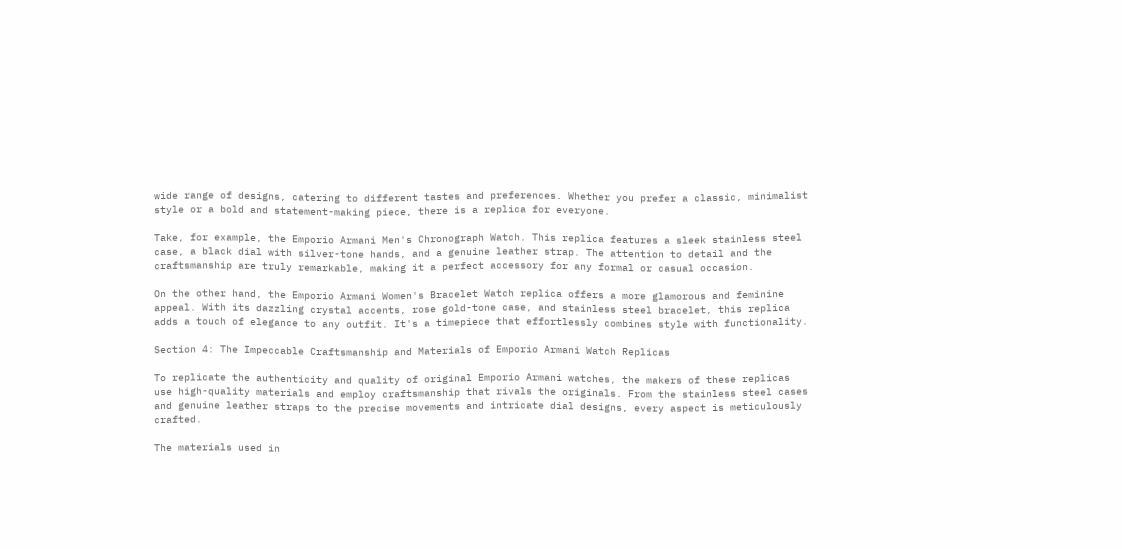wide range of designs, catering to different tastes and preferences. Whether you prefer a classic, minimalist style or a bold and statement-making piece, there is a replica for everyone.

Take, for example, the Emporio Armani Men's Chronograph Watch. This replica features a sleek stainless steel case, a black dial with silver-tone hands, and a genuine leather strap. The attention to detail and the craftsmanship are truly remarkable, making it a perfect accessory for any formal or casual occasion.

On the other hand, the Emporio Armani Women's Bracelet Watch replica offers a more glamorous and feminine appeal. With its dazzling crystal accents, rose gold-tone case, and stainless steel bracelet, this replica adds a touch of elegance to any outfit. It's a timepiece that effortlessly combines style with functionality.

Section 4: The Impeccable Craftsmanship and Materials of Emporio Armani Watch Replicas

To replicate the authenticity and quality of original Emporio Armani watches, the makers of these replicas use high-quality materials and employ craftsmanship that rivals the originals. From the stainless steel cases and genuine leather straps to the precise movements and intricate dial designs, every aspect is meticulously crafted.

The materials used in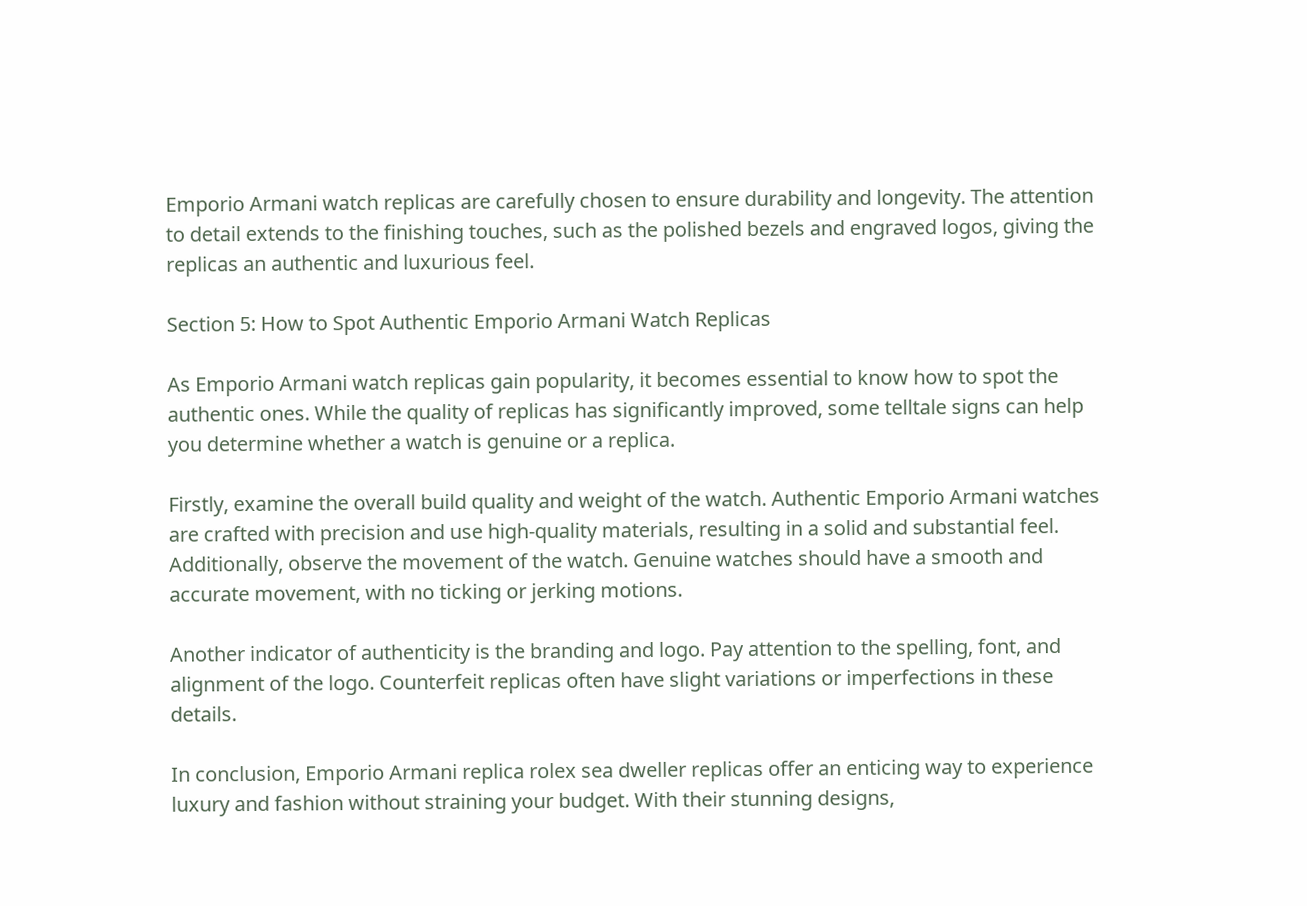Emporio Armani watch replicas are carefully chosen to ensure durability and longevity. The attention to detail extends to the finishing touches, such as the polished bezels and engraved logos, giving the replicas an authentic and luxurious feel.

Section 5: How to Spot Authentic Emporio Armani Watch Replicas

As Emporio Armani watch replicas gain popularity, it becomes essential to know how to spot the authentic ones. While the quality of replicas has significantly improved, some telltale signs can help you determine whether a watch is genuine or a replica.

Firstly, examine the overall build quality and weight of the watch. Authentic Emporio Armani watches are crafted with precision and use high-quality materials, resulting in a solid and substantial feel. Additionally, observe the movement of the watch. Genuine watches should have a smooth and accurate movement, with no ticking or jerking motions.

Another indicator of authenticity is the branding and logo. Pay attention to the spelling, font, and alignment of the logo. Counterfeit replicas often have slight variations or imperfections in these details.

In conclusion, Emporio Armani replica rolex sea dweller replicas offer an enticing way to experience luxury and fashion without straining your budget. With their stunning designs,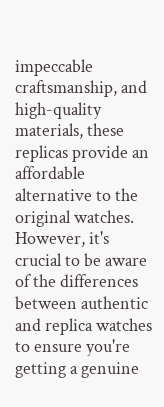impeccable craftsmanship, and high-quality materials, these replicas provide an affordable alternative to the original watches. However, it's crucial to be aware of the differences between authentic and replica watches to ensure you're getting a genuine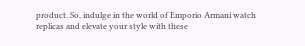product. So, indulge in the world of Emporio Armani watch replicas and elevate your style with these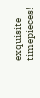exquisite timepieces!